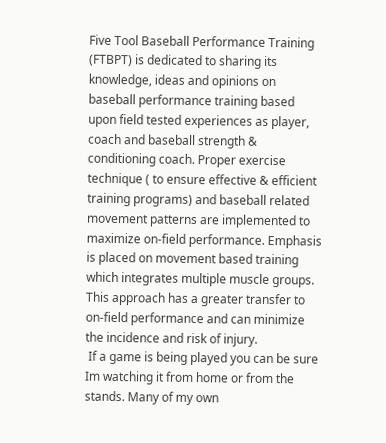Five Tool Baseball Performance Training (FTBPT) is dedicated to sharing its knowledge, ideas and opinions on baseball performance training based upon field tested experiences as player, coach and baseball strength & conditioning coach. Proper exercise technique ( to ensure effective & efficient training programs) and baseball related movement patterns are implemented to maximize on-field performance. Emphasis is placed on movement based training which integrates multiple muscle groups. This approach has a greater transfer to on-field performance and can minimize the incidence and risk of injury.
 If a game is being played you can be sure Im watching it from home or from the stands. Many of my own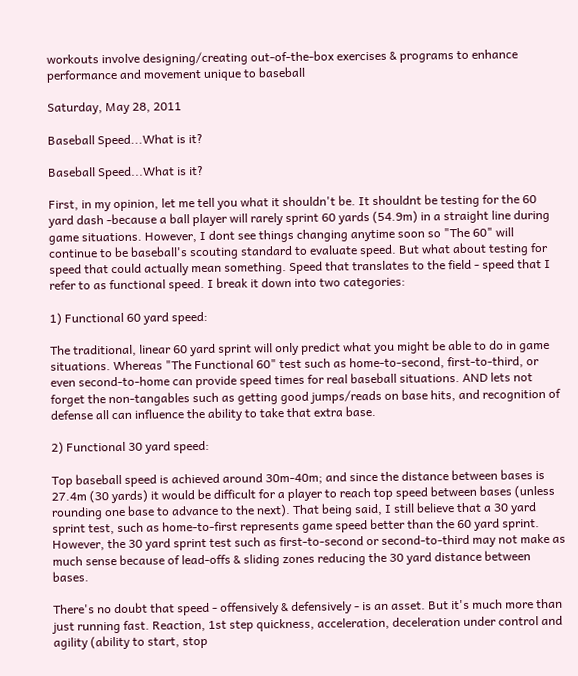workouts involve designing/creating out-of-the-box exercises & programs to enhance performance and movement unique to baseball

Saturday, May 28, 2011

Baseball Speed...What is it?

Baseball Speed...What is it?

First, in my opinion, let me tell you what it shouldn't be. It shouldnt be testing for the 60 yard dash -because a ball player will rarely sprint 60 yards (54.9m) in a straight line during game situations. However, I dont see things changing anytime soon so "The 60" will continue to be baseball's scouting standard to evaluate speed. But what about testing for speed that could actually mean something. Speed that translates to the field - speed that I refer to as functional speed. I break it down into two categories:

1) Functional 60 yard speed:

The traditional, linear 60 yard sprint will only predict what you might be able to do in game situations. Whereas "The Functional 60" test such as home-to-second, first-to-third, or even second-to-home can provide speed times for real baseball situations. AND lets not forget the non-tangables such as getting good jumps/reads on base hits, and recognition of defense all can influence the ability to take that extra base.

2) Functional 30 yard speed:

Top baseball speed is achieved around 30m-40m; and since the distance between bases is 27.4m (30 yards) it would be difficult for a player to reach top speed between bases (unless rounding one base to advance to the next). That being said, I still believe that a 30 yard sprint test, such as home-to-first represents game speed better than the 60 yard sprint. However, the 30 yard sprint test such as first-to-second or second-to-third may not make as much sense because of lead-offs & sliding zones reducing the 30 yard distance between bases.

There's no doubt that speed - offensively & defensively - is an asset. But it's much more than just running fast. Reaction, 1st step quickness, acceleration, deceleration under control and agility (ability to start, stop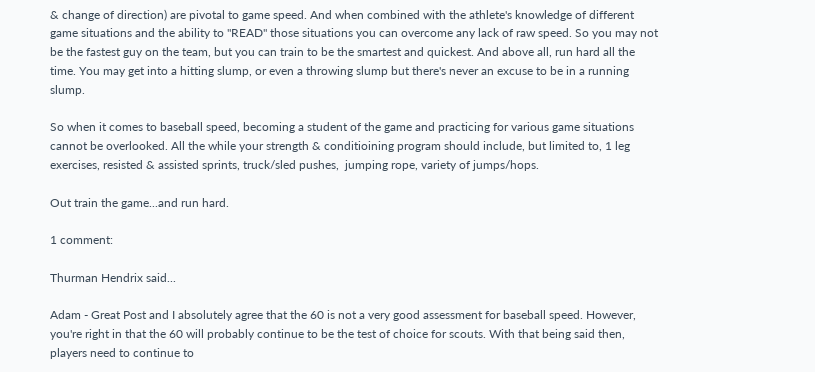& change of direction) are pivotal to game speed. And when combined with the athlete's knowledge of different game situations and the ability to "READ" those situations you can overcome any lack of raw speed. So you may not be the fastest guy on the team, but you can train to be the smartest and quickest. And above all, run hard all the time. You may get into a hitting slump, or even a throwing slump but there's never an excuse to be in a running slump.

So when it comes to baseball speed, becoming a student of the game and practicing for various game situations cannot be overlooked. All the while your strength & conditioining program should include, but limited to, 1 leg exercises, resisted & assisted sprints, truck/sled pushes,  jumping rope, variety of jumps/hops.

Out train the game...and run hard.

1 comment:

Thurman Hendrix said...

Adam - Great Post and I absolutely agree that the 60 is not a very good assessment for baseball speed. However, you're right in that the 60 will probably continue to be the test of choice for scouts. With that being said then, players need to continue to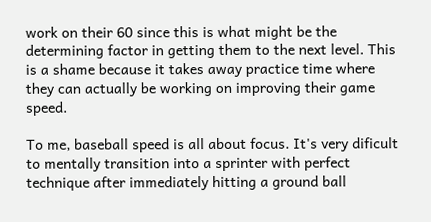work on their 60 since this is what might be the determining factor in getting them to the next level. This is a shame because it takes away practice time where they can actually be working on improving their game speed.

To me, baseball speed is all about focus. It's very dificult to mentally transition into a sprinter with perfect technique after immediately hitting a ground ball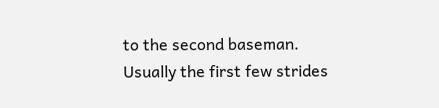to the second baseman. Usually the first few strides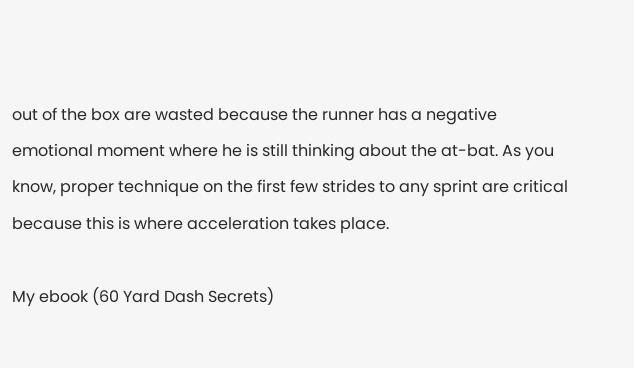out of the box are wasted because the runner has a negative emotional moment where he is still thinking about the at-bat. As you know, proper technique on the first few strides to any sprint are critical because this is where acceleration takes place.

My ebook (60 Yard Dash Secrets)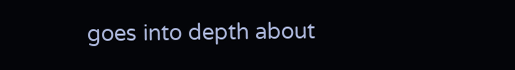goes into depth about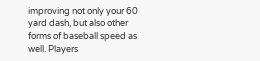improving not only your 60 yard dash, but also other forms of baseball speed as well. Players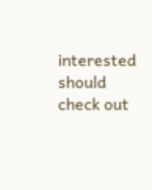interested should check out